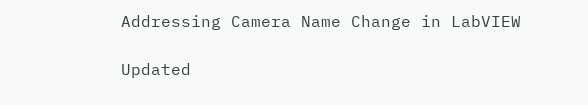Addressing Camera Name Change in LabVIEW

Updated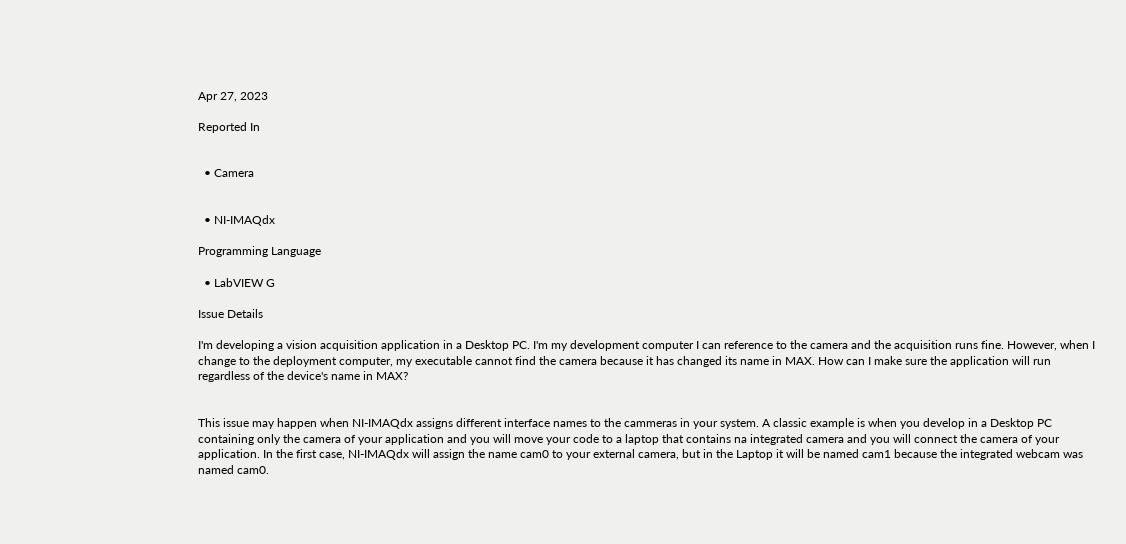Apr 27, 2023

Reported In


  • Camera


  • NI-IMAQdx

Programming Language

  • LabVIEW G

Issue Details

I'm developing a vision acquisition application in a Desktop PC. I'm my development computer I can reference to the camera and the acquisition runs fine. However, when I change to the deployment computer, my executable cannot find the camera because it has changed its name in MAX. How can I make sure the application will run regardless of the device's name in MAX?


This issue may happen when NI-IMAQdx assigns different interface names to the cammeras in your system. A classic example is when you develop in a Desktop PC containing only the camera of your application and you will move your code to a laptop that contains na integrated camera and you will connect the camera of your application. In the first case, NI-IMAQdx will assign the name cam0 to your external camera, but in the Laptop it will be named cam1 because the integrated webcam was named cam0.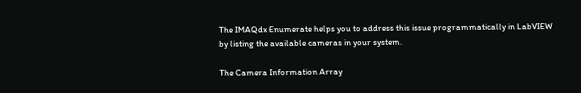The IMAQdx Enumerate helps you to address this issue programmatically in LabVIEW by listing the available cameras in your system.

The Camera Information Array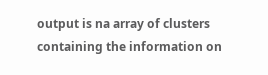output is na array of clusters containing the information on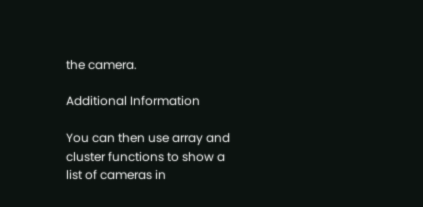the camera.

Additional Information

You can then use array and cluster functions to show a list of cameras in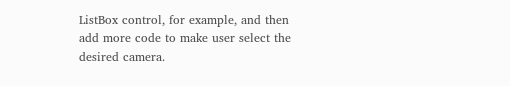ListBox control, for example, and then add more code to make user select the desired camera.